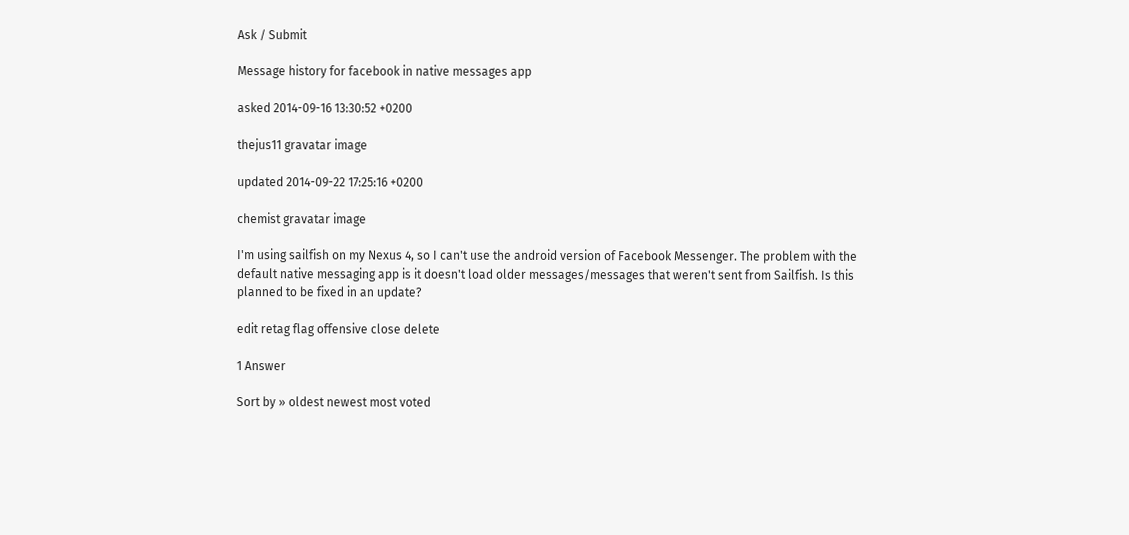Ask / Submit

Message history for facebook in native messages app

asked 2014-09-16 13:30:52 +0200

thejus11 gravatar image

updated 2014-09-22 17:25:16 +0200

chemist gravatar image

I'm using sailfish on my Nexus 4, so I can't use the android version of Facebook Messenger. The problem with the default native messaging app is it doesn't load older messages/messages that weren't sent from Sailfish. Is this planned to be fixed in an update?

edit retag flag offensive close delete

1 Answer

Sort by » oldest newest most voted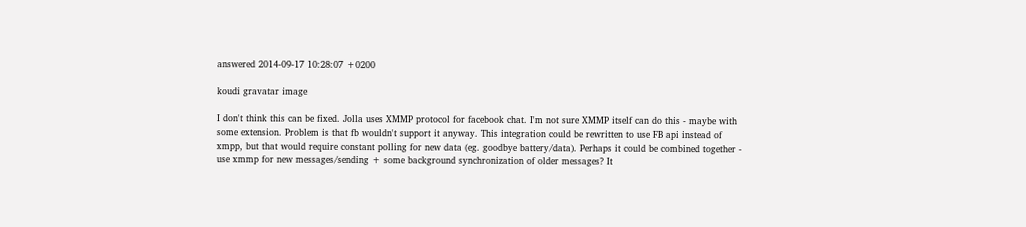answered 2014-09-17 10:28:07 +0200

koudi gravatar image

I don't think this can be fixed. Jolla uses XMMP protocol for facebook chat. I'm not sure XMMP itself can do this - maybe with some extension. Problem is that fb wouldn't support it anyway. This integration could be rewritten to use FB api instead of xmpp, but that would require constant polling for new data (eg. goodbye battery/data). Perhaps it could be combined together - use xmmp for new messages/sending + some background synchronization of older messages? It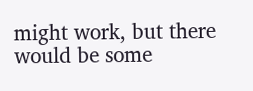might work, but there would be some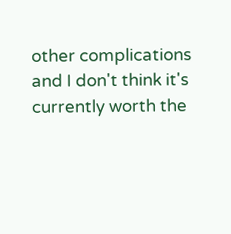other complications and I don't think it's currently worth the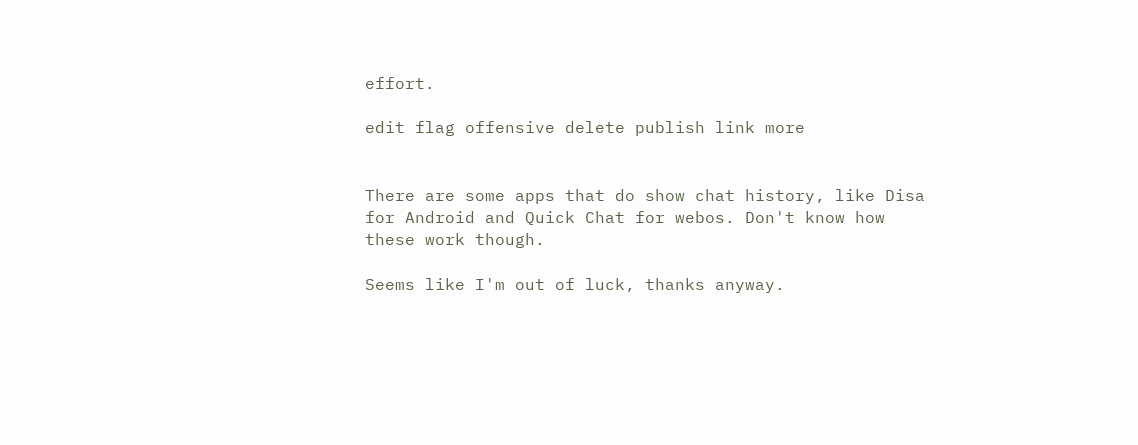effort.

edit flag offensive delete publish link more


There are some apps that do show chat history, like Disa for Android and Quick Chat for webos. Don't know how these work though.

Seems like I'm out of luck, thanks anyway.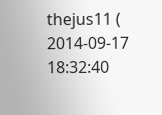thejus11 ( 2014-09-17 18:32:40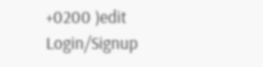+0200 )edit
Login/Signup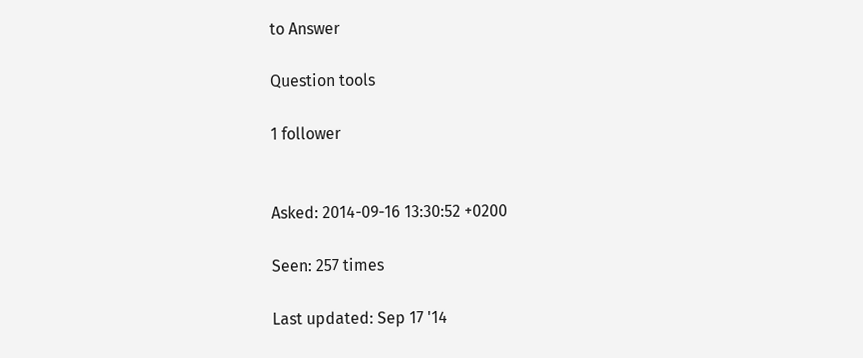to Answer

Question tools

1 follower


Asked: 2014-09-16 13:30:52 +0200

Seen: 257 times

Last updated: Sep 17 '14